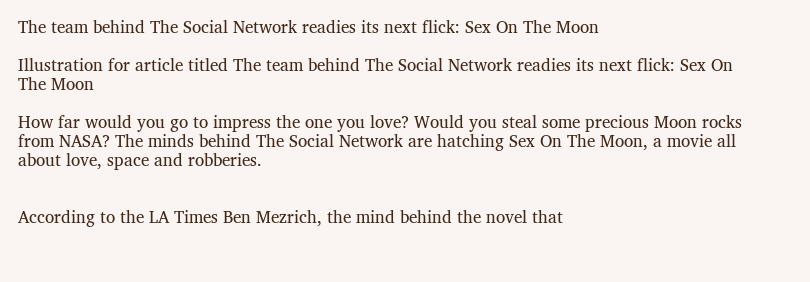The team behind The Social Network readies its next flick: Sex On The Moon

Illustration for article titled The team behind The Social Network readies its next flick: Sex On The Moon

How far would you go to impress the one you love? Would you steal some precious Moon rocks from NASA? The minds behind The Social Network are hatching Sex On The Moon, a movie all about love, space and robberies.


According to the LA Times Ben Mezrich, the mind behind the novel that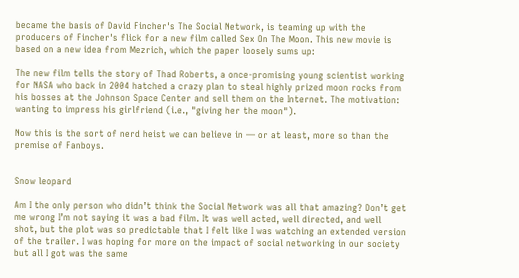became the basis of David Fincher's The Social Network, is teaming up with the producers of Fincher's flick for a new film called Sex On The Moon. This new movie is based on a new idea from Mezrich, which the paper loosely sums up:

The new film tells the story of Thad Roberts, a once-promising young scientist working for NASA who back in 2004 hatched a crazy plan to steal highly prized moon rocks from his bosses at the Johnson Space Center and sell them on the Internet. The motivation: wanting to impress his girlfriend (i.e., "giving her the moon").

Now this is the sort of nerd heist we can believe in — or at least, more so than the premise of Fanboys.


Snow leopard

Am I the only person who didn’t think the Social Network was all that amazing? Don’t get me wrong I’m not saying it was a bad film. It was well acted, well directed, and well shot, but the plot was so predictable that I felt like I was watching an extended version of the trailer. I was hoping for more on the impact of social networking in our society but all I got was the same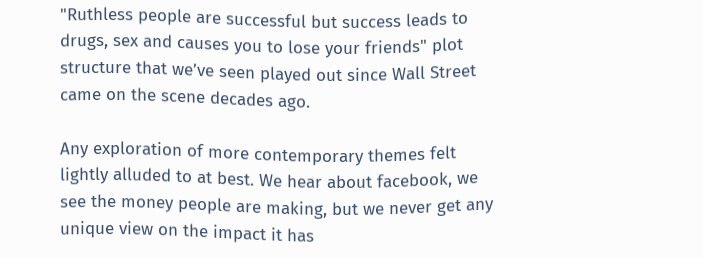"Ruthless people are successful but success leads to drugs, sex and causes you to lose your friends" plot structure that we’ve seen played out since Wall Street came on the scene decades ago.

Any exploration of more contemporary themes felt lightly alluded to at best. We hear about facebook, we see the money people are making, but we never get any unique view on the impact it has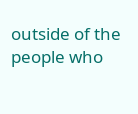outside of the people who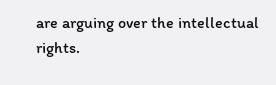are arguing over the intellectual rights.